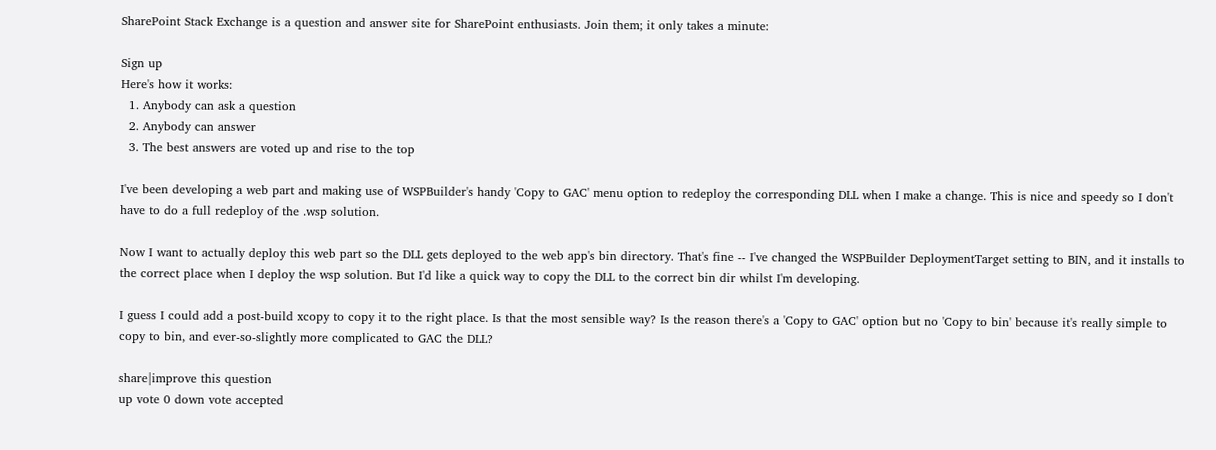SharePoint Stack Exchange is a question and answer site for SharePoint enthusiasts. Join them; it only takes a minute:

Sign up
Here's how it works:
  1. Anybody can ask a question
  2. Anybody can answer
  3. The best answers are voted up and rise to the top

I've been developing a web part and making use of WSPBuilder's handy 'Copy to GAC' menu option to redeploy the corresponding DLL when I make a change. This is nice and speedy so I don't have to do a full redeploy of the .wsp solution.

Now I want to actually deploy this web part so the DLL gets deployed to the web app's bin directory. That's fine -- I've changed the WSPBuilder DeploymentTarget setting to BIN, and it installs to the correct place when I deploy the wsp solution. But I'd like a quick way to copy the DLL to the correct bin dir whilst I'm developing.

I guess I could add a post-build xcopy to copy it to the right place. Is that the most sensible way? Is the reason there's a 'Copy to GAC' option but no 'Copy to bin' because it's really simple to copy to bin, and ever-so-slightly more complicated to GAC the DLL?

share|improve this question
up vote 0 down vote accepted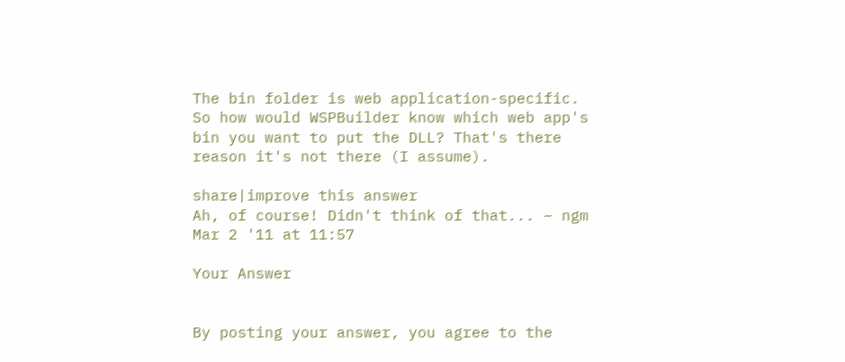The bin folder is web application-specific. So how would WSPBuilder know which web app's bin you want to put the DLL? That's there reason it's not there (I assume).

share|improve this answer
Ah, of course! Didn't think of that... – ngm Mar 2 '11 at 11:57

Your Answer


By posting your answer, you agree to the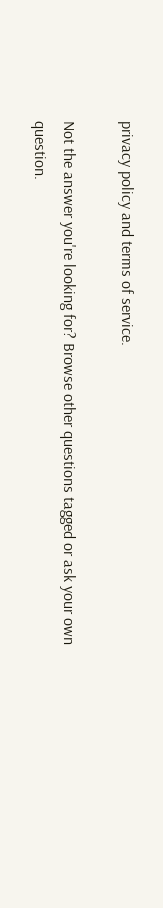privacy policy and terms of service.

Not the answer you're looking for? Browse other questions tagged or ask your own question.